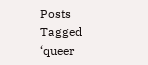Posts Tagged ‘queer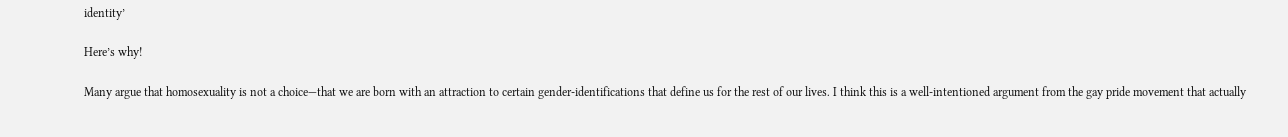identity’

Here’s why!

Many argue that homosexuality is not a choice—that we are born with an attraction to certain gender-identifications that define us for the rest of our lives. I think this is a well-intentioned argument from the gay pride movement that actually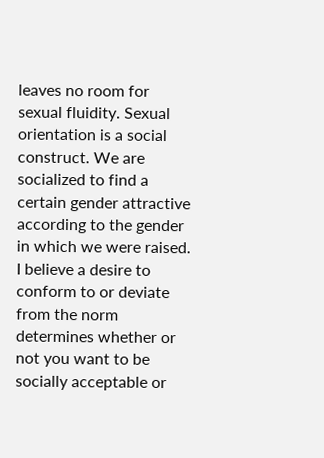leaves no room for sexual fluidity. Sexual orientation is a social construct. We are socialized to find a certain gender attractive according to the gender in which we were raised. I believe a desire to conform to or deviate from the norm determines whether or not you want to be socially acceptable or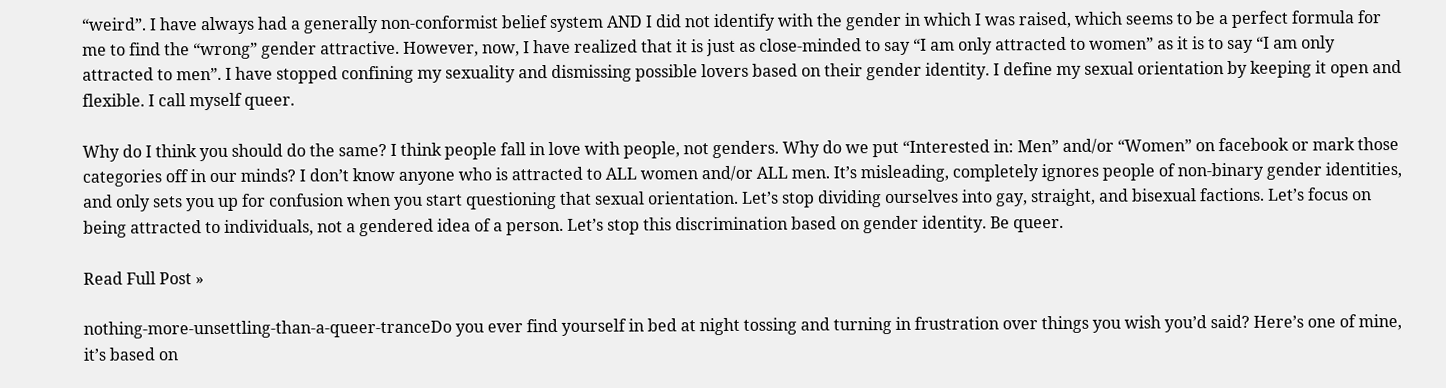“weird”. I have always had a generally non-conformist belief system AND I did not identify with the gender in which I was raised, which seems to be a perfect formula for me to find the “wrong” gender attractive. However, now, I have realized that it is just as close-minded to say “I am only attracted to women” as it is to say “I am only attracted to men”. I have stopped confining my sexuality and dismissing possible lovers based on their gender identity. I define my sexual orientation by keeping it open and flexible. I call myself queer.

Why do I think you should do the same? I think people fall in love with people, not genders. Why do we put “Interested in: Men” and/or “Women” on facebook or mark those categories off in our minds? I don’t know anyone who is attracted to ALL women and/or ALL men. It’s misleading, completely ignores people of non-binary gender identities, and only sets you up for confusion when you start questioning that sexual orientation. Let’s stop dividing ourselves into gay, straight, and bisexual factions. Let’s focus on being attracted to individuals, not a gendered idea of a person. Let’s stop this discrimination based on gender identity. Be queer.

Read Full Post »

nothing-more-unsettling-than-a-queer-tranceDo you ever find yourself in bed at night tossing and turning in frustration over things you wish you’d said? Here’s one of mine, it’s based on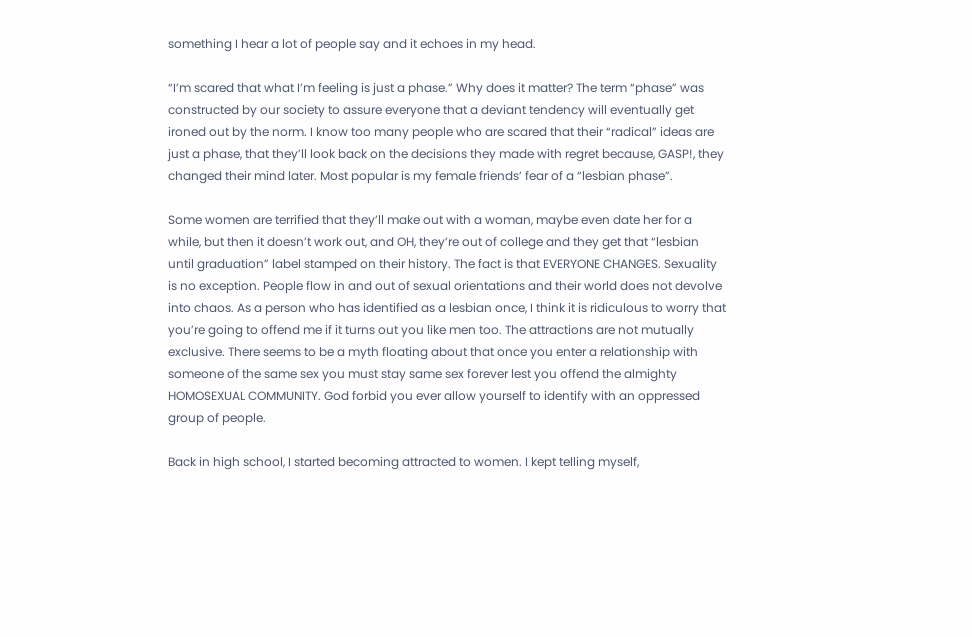something I hear a lot of people say and it echoes in my head.

“I’m scared that what I’m feeling is just a phase.” Why does it matter? The term “phase” was constructed by our society to assure everyone that a deviant tendency will eventually get ironed out by the norm. I know too many people who are scared that their “radical” ideas are just a phase, that they’ll look back on the decisions they made with regret because, GASP!, they changed their mind later. Most popular is my female friends’ fear of a “lesbian phase”.

Some women are terrified that they’ll make out with a woman, maybe even date her for a while, but then it doesn’t work out, and OH, they’re out of college and they get that “lesbian until graduation” label stamped on their history. The fact is that EVERYONE CHANGES. Sexuality is no exception. People flow in and out of sexual orientations and their world does not devolve into chaos. As a person who has identified as a lesbian once, I think it is ridiculous to worry that you’re going to offend me if it turns out you like men too. The attractions are not mutually exclusive. There seems to be a myth floating about that once you enter a relationship with someone of the same sex you must stay same sex forever lest you offend the almighty HOMOSEXUAL COMMUNITY. God forbid you ever allow yourself to identify with an oppressed group of people.

Back in high school, I started becoming attracted to women. I kept telling myself,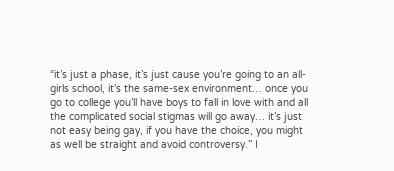“it’s just a phase, it’s just cause you’re going to an all-girls school, it’s the same-sex environment… once you go to college you’ll have boys to fall in love with and all the complicated social stigmas will go away… it’s just not easy being gay, if you have the choice, you might as well be straight and avoid controversy.” I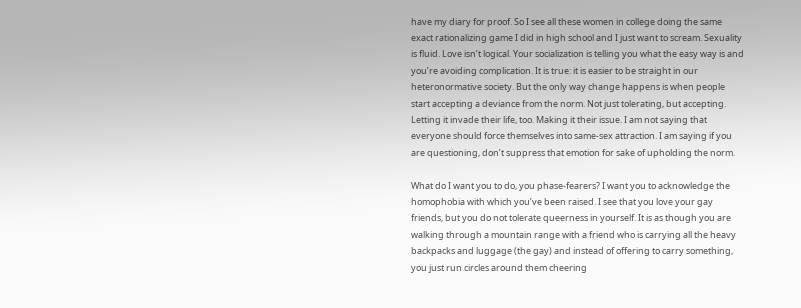have my diary for proof. So I see all these women in college doing the same exact rationalizing game I did in high school and I just want to scream. Sexuality is fluid. Love isn’t logical. Your socialization is telling you what the easy way is and you’re avoiding complication. It is true: it is easier to be straight in our heteronormative society. But the only way change happens is when people start accepting a deviance from the norm. Not just tolerating, but accepting. Letting it invade their life, too. Making it their issue. I am not saying that everyone should force themselves into same-sex attraction. I am saying if you are questioning, don’t suppress that emotion for sake of upholding the norm.

What do I want you to do, you phase-fearers? I want you to acknowledge the homophobia with which you’ve been raised. I see that you love your gay friends, but you do not tolerate queerness in yourself. It is as though you are walking through a mountain range with a friend who is carrying all the heavy backpacks and luggage (the gay) and instead of offering to carry something, you just run circles around them cheering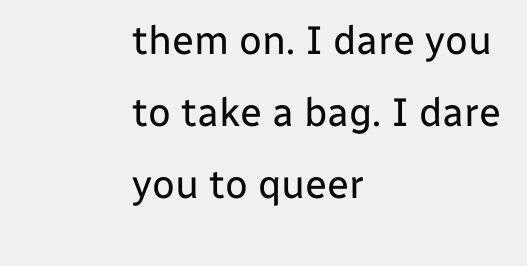them on. I dare you to take a bag. I dare you to queer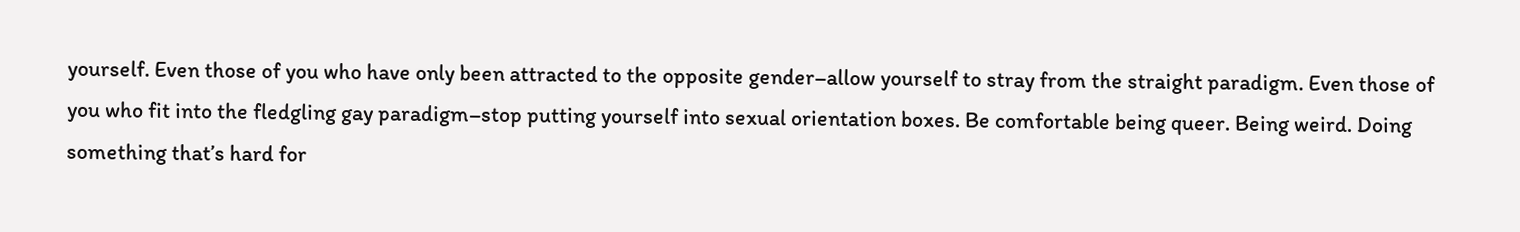yourself. Even those of you who have only been attracted to the opposite gender–allow yourself to stray from the straight paradigm. Even those of you who fit into the fledgling gay paradigm–stop putting yourself into sexual orientation boxes. Be comfortable being queer. Being weird. Doing something that’s hard for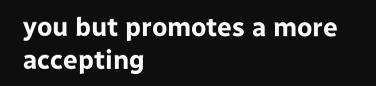you but promotes a more accepting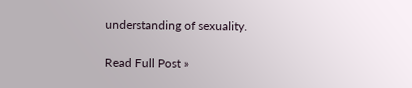understanding of sexuality.

Read Full Post »